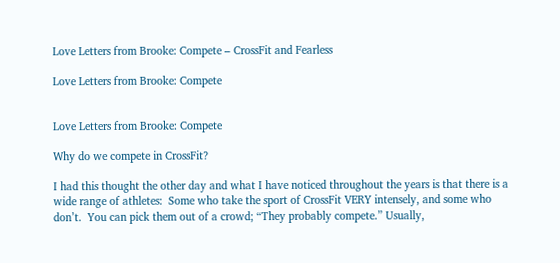Love Letters from Brooke: Compete – CrossFit and Fearless

Love Letters from Brooke: Compete


Love Letters from Brooke: Compete

Why do we compete in CrossFit?

I had this thought the other day and what I have noticed throughout the years is that there is a wide range of athletes:  Some who take the sport of CrossFit VERY intensely, and some who don’t.  You can pick them out of a crowd; “They probably compete.” Usually,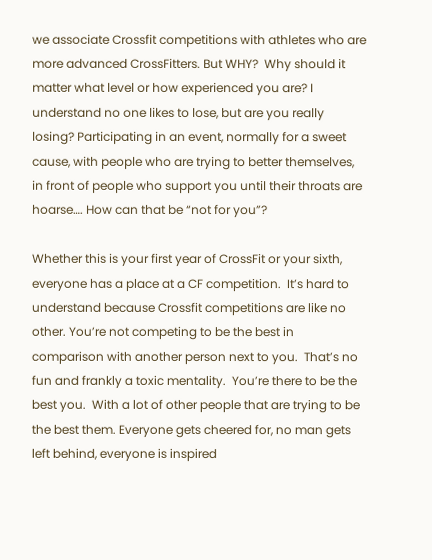we associate Crossfit competitions with athletes who are more advanced CrossFitters. But WHY?  Why should it matter what level or how experienced you are? I understand no one likes to lose, but are you really losing? Participating in an event, normally for a sweet cause, with people who are trying to better themselves, in front of people who support you until their throats are hoarse…. How can that be “not for you”?

Whether this is your first year of CrossFit or your sixth, everyone has a place at a CF competition.  It’s hard to understand because Crossfit competitions are like no other. You’re not competing to be the best in comparison with another person next to you.  That’s no fun and frankly a toxic mentality.  You’re there to be the best you.  With a lot of other people that are trying to be the best them. Everyone gets cheered for, no man gets left behind, everyone is inspired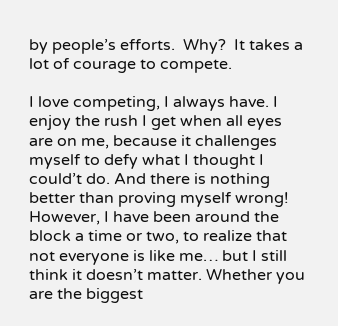by people’s efforts.  Why?  It takes a lot of courage to compete.

I love competing, I always have. I enjoy the rush I get when all eyes are on me, because it challenges myself to defy what I thought I could’t do. And there is nothing better than proving myself wrong!  However, I have been around the block a time or two, to realize that not everyone is like me… but I still think it doesn’t matter. Whether you are the biggest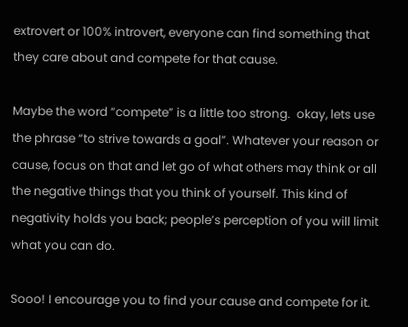extrovert or 100% introvert, everyone can find something that they care about and compete for that cause.

Maybe the word “compete” is a little too strong.  okay, lets use the phrase “to strive towards a goal”. Whatever your reason or cause, focus on that and let go of what others may think or all the negative things that you think of yourself. This kind of negativity holds you back; people’s perception of you will limit what you can do.

Sooo! I encourage you to find your cause and compete for it.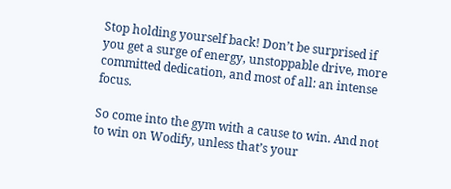Stop holding yourself back! Don’t be surprised if you get a surge of energy, unstoppable drive, more committed dedication, and most of all: an intense focus.

So come into the gym with a cause to win. And not to win on Wodify, unless that’s your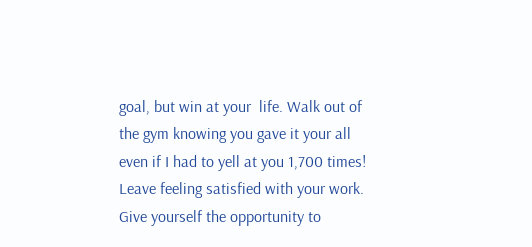goal, but win at your  life. Walk out of the gym knowing you gave it your all even if I had to yell at you 1,700 times! Leave feeling satisfied with your work. Give yourself the opportunity to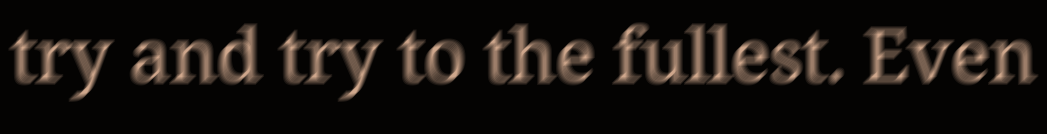try and try to the fullest. Even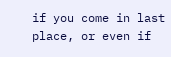if you come in last place, or even if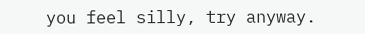you feel silly, try anyway.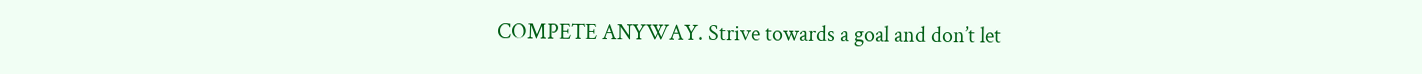COMPETE ANYWAY. Strive towards a goal and don’t let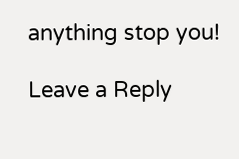anything stop you!

Leave a Reply